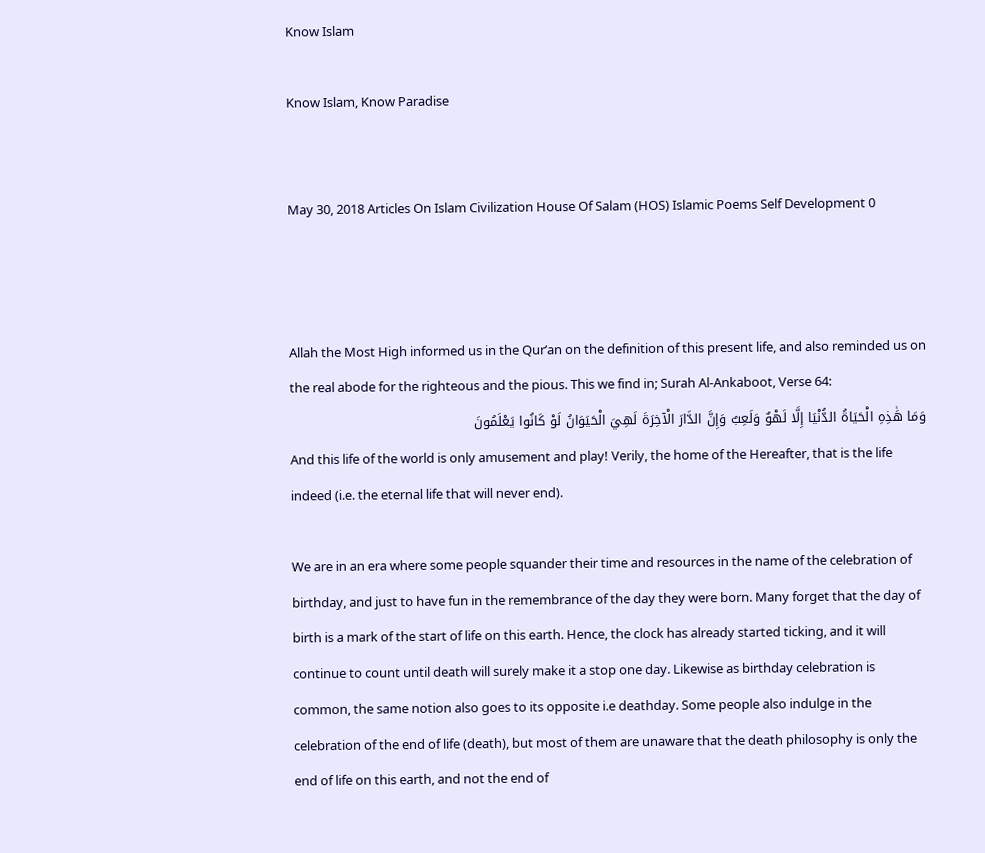Know Islam

Know Islam, Know Paradise


May 30, 2018 Articles On Islam Civilization House Of Salam (HOS) Islamic Poems Self Development 0



Allah the Most High informed us in the Qur’an on the definition of this present life, and also reminded us on the real abode for the righteous and the pious. This we find in; Surah Al-Ankaboot, Verse 64:
وَمَا هَٰذِهِ الْحَيَاةُ الدُّنْيَا إِلَّا لَهْوٌ وَلَعِبٌ وَإِنَّ الدَّارَ الْآخِرَةَ لَهِيَ الْحَيَوَانُ لَوْ كَانُوا يَعْلَمُونَ
And this life of the world is only amusement and play! Verily, the home of the Hereafter, that is the life indeed (i.e. the eternal life that will never end).

We are in an era where some people squander their time and resources in the name of the celebration of birthday, and just to have fun in the remembrance of the day they were born. Many forget that the day of birth is a mark of the start of life on this earth. Hence, the clock has already started ticking, and it will continue to count until death will surely make it a stop one day. Likewise as birthday celebration is common, the same notion also goes to its opposite i.e deathday. Some people also indulge in the celebration of the end of life (death), but most of them are unaware that the death philosophy is only the end of life on this earth, and not the end of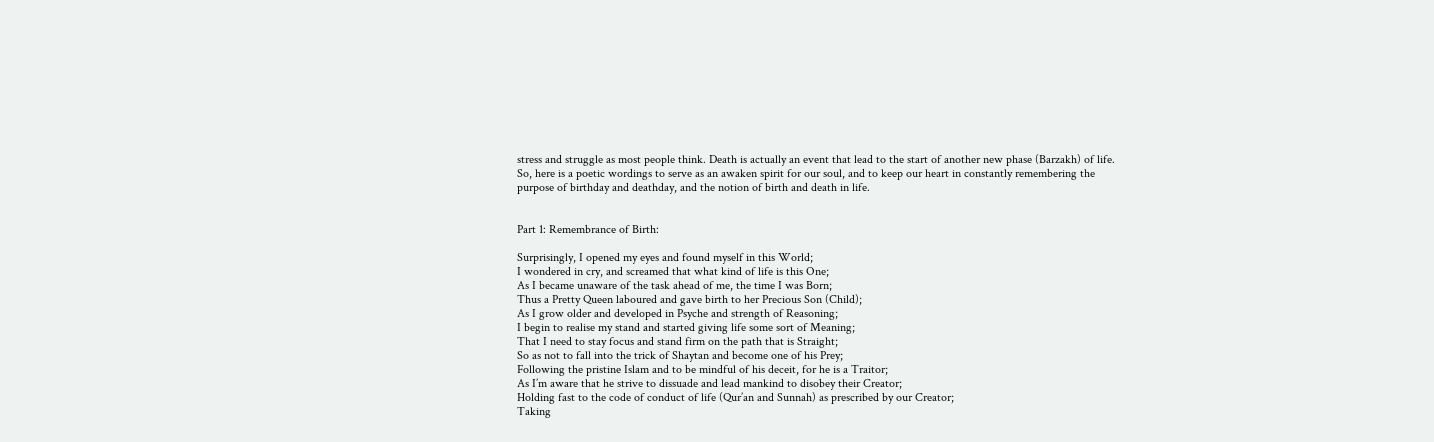stress and struggle as most people think. Death is actually an event that lead to the start of another new phase (Barzakh) of life.
So, here is a poetic wordings to serve as an awaken spirit for our soul, and to keep our heart in constantly remembering the purpose of birthday and deathday, and the notion of birth and death in life.


Part 1: Remembrance of Birth:

Surprisingly, I opened my eyes and found myself in this World;
I wondered in cry, and screamed that what kind of life is this One;
As I became unaware of the task ahead of me, the time I was Born;
Thus a Pretty Queen laboured and gave birth to her Precious Son (Child);
As I grow older and developed in Psyche and strength of Reasoning;
I begin to realise my stand and started giving life some sort of Meaning;
That I need to stay focus and stand firm on the path that is Straight;
So as not to fall into the trick of Shaytan and become one of his Prey;
Following the pristine Islam and to be mindful of his deceit, for he is a Traitor;
As I’m aware that he strive to dissuade and lead mankind to disobey their Creator;
Holding fast to the code of conduct of life (Qur’an and Sunnah) as prescribed by our Creator;
Taking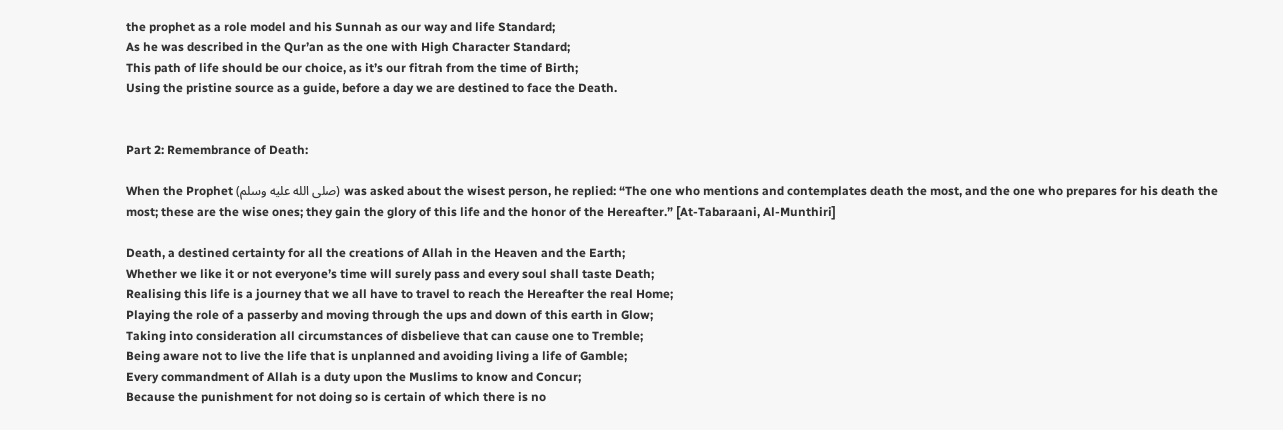the prophet as a role model and his Sunnah as our way and life Standard;
As he was described in the Qur’an as the one with High Character Standard;
This path of life should be our choice, as it’s our fitrah from the time of Birth;
Using the pristine source as a guide, before a day we are destined to face the Death.


Part 2: Remembrance of Death:

When the Prophet (صلى الله عليه وسلم) was asked about the wisest person, he replied: “The one who mentions and contemplates death the most, and the one who prepares for his death the most; these are the wise ones; they gain the glory of this life and the honor of the Hereafter.” [At-Tabaraani, Al-Munthiri]

Death, a destined certainty for all the creations of Allah in the Heaven and the Earth;
Whether we like it or not everyone’s time will surely pass and every soul shall taste Death;
Realising this life is a journey that we all have to travel to reach the Hereafter the real Home;
Playing the role of a passerby and moving through the ups and down of this earth in Glow;
Taking into consideration all circumstances of disbelieve that can cause one to Tremble;
Being aware not to live the life that is unplanned and avoiding living a life of Gamble;
Every commandment of Allah is a duty upon the Muslims to know and Concur;
Because the punishment for not doing so is certain of which there is no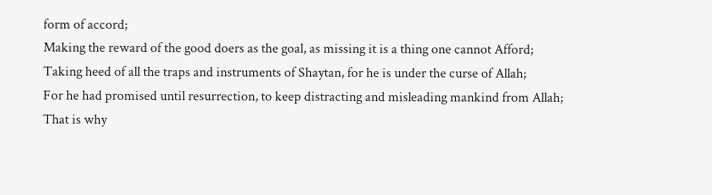form of accord;
Making the reward of the good doers as the goal, as missing it is a thing one cannot Afford;
Taking heed of all the traps and instruments of Shaytan, for he is under the curse of Allah;
For he had promised until resurrection, to keep distracting and misleading mankind from Allah;
That is why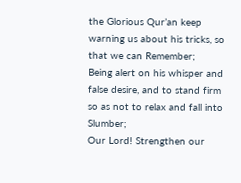the Glorious Qur’an keep warning us about his tricks, so that we can Remember;
Being alert on his whisper and false desire, and to stand firm so as not to relax and fall into Slumber;
Our Lord! Strengthen our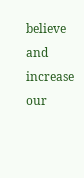believe and increase our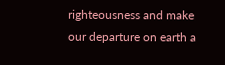righteousness and make our departure on earth a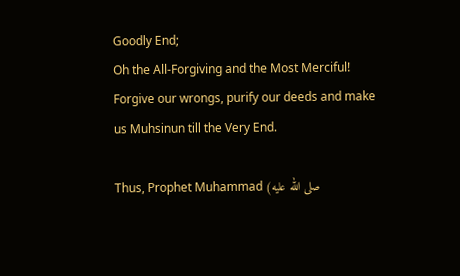Goodly End;
Oh the All-Forgiving and the Most Merciful! Forgive our wrongs, purify our deeds and make us Muhsinun till the Very End.

Thus, Prophet Muhammad (صلى الله عليه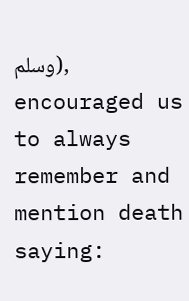وسلم), encouraged us to always remember and mention death saying: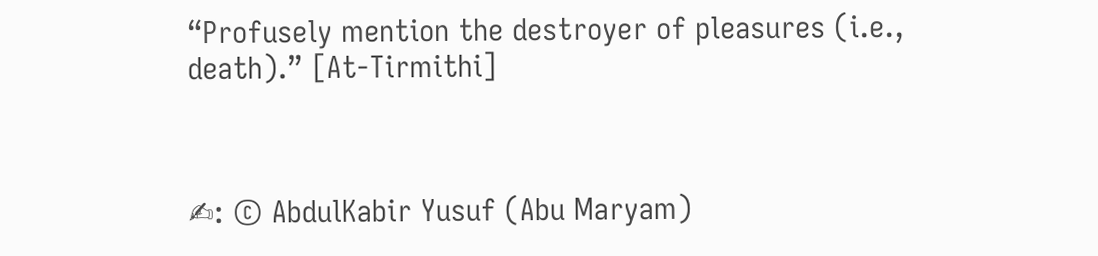“Profusely mention the destroyer of pleasures (i.e., death).” [At-Tirmithi]



✍: © AbdulKabir Yusuf (Abu Maryam)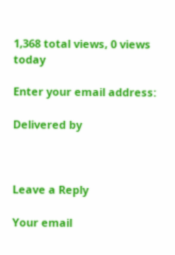1,368 total views, 0 views today

Enter your email address:

Delivered by



Leave a Reply

Your email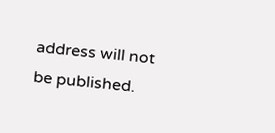address will not be published.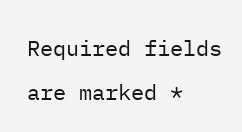Required fields are marked *